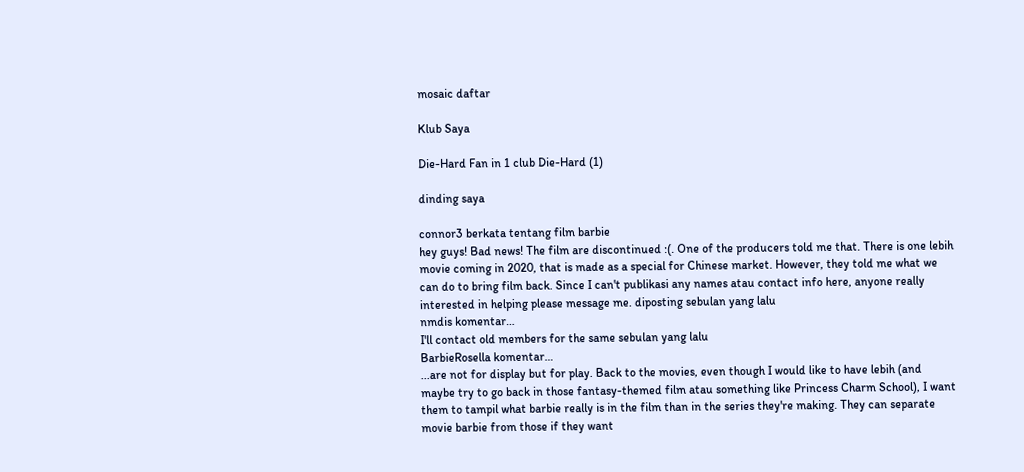mosaic daftar

Klub Saya

Die-Hard Fan in 1 club Die-Hard (1)

dinding saya

connor3 berkata tentang film barbie
hey guys! Bad news! The film are discontinued :(. One of the producers told me that. There is one lebih movie coming in 2020, that is made as a special for Chinese market. However, they told me what we can do to bring film back. Since I can't publikasi any names atau contact info here, anyone really interested in helping please message me. diposting sebulan yang lalu
nmdis komentar…
I'll contact old members for the same sebulan yang lalu
BarbieRosella komentar…
...are not for display but for play. Back to the movies, even though I would like to have lebih (and maybe try to go back in those fantasy-themed film atau something like Princess Charm School), I want them to tampil what barbie really is in the film than in the series they're making. They can separate movie barbie from those if they want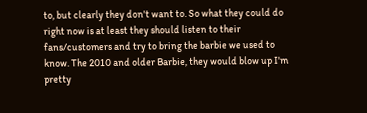to, but clearly they don't want to. So what they could do right now is at least they should listen to their fans/customers and try to bring the barbie we used to know. The 2010 and older Barbie, they would blow up I'm pretty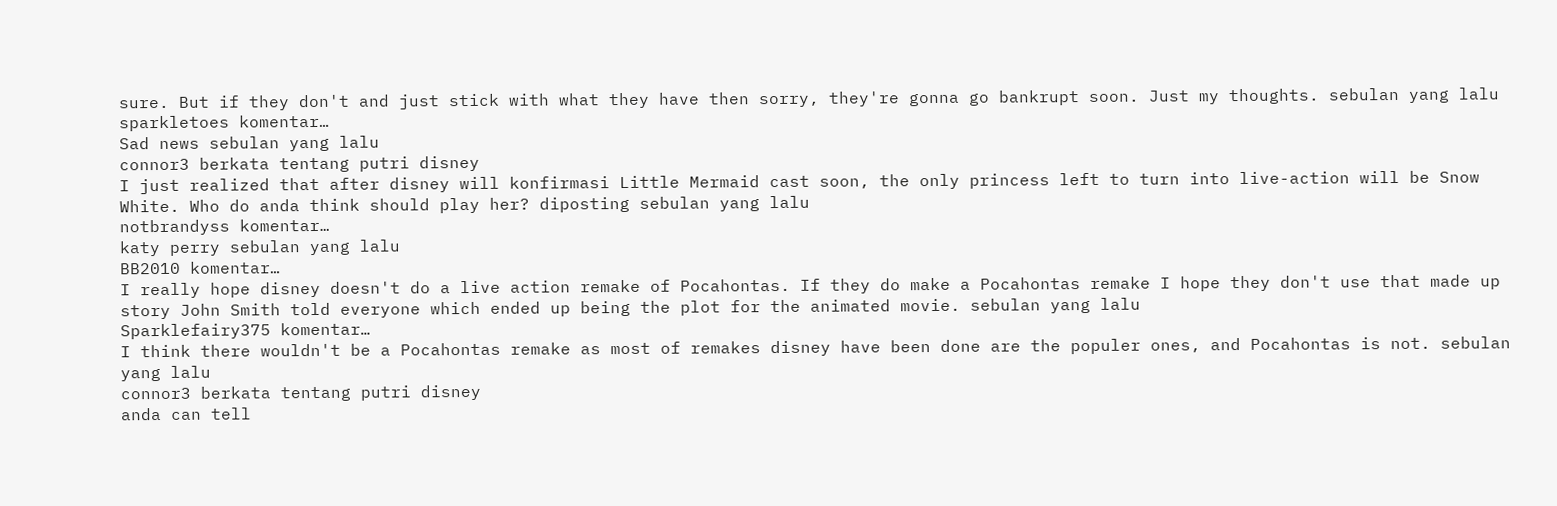sure. But if they don't and just stick with what they have then sorry, they're gonna go bankrupt soon. Just my thoughts. sebulan yang lalu
sparkletoes komentar…
Sad news sebulan yang lalu
connor3 berkata tentang putri disney
I just realized that after disney will konfirmasi Little Mermaid cast soon, the only princess left to turn into live-action will be Snow White. Who do anda think should play her? diposting sebulan yang lalu
notbrandyss komentar…
katy perry sebulan yang lalu
BB2010 komentar…
I really hope disney doesn't do a live action remake of Pocahontas. If they do make a Pocahontas remake I hope they don't use that made up story John Smith told everyone which ended up being the plot for the animated movie. sebulan yang lalu
Sparklefairy375 komentar…
I think there wouldn't be a Pocahontas remake as most of remakes disney have been done are the populer ones, and Pocahontas is not. sebulan yang lalu
connor3 berkata tentang putri disney
anda can tell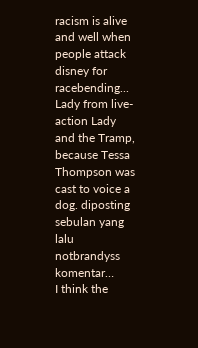racism is alive and well when people attack disney for racebending... Lady from live-action Lady and the Tramp, because Tessa Thompson was cast to voice a dog. diposting sebulan yang lalu
notbrandyss komentar…
I think the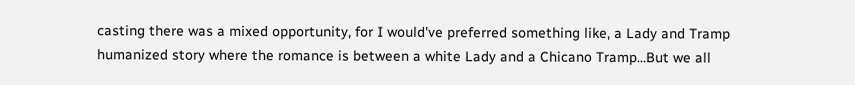casting there was a mixed opportunity, for I would've preferred something like, a Lady and Tramp humanized story where the romance is between a white Lady and a Chicano Tramp...But we all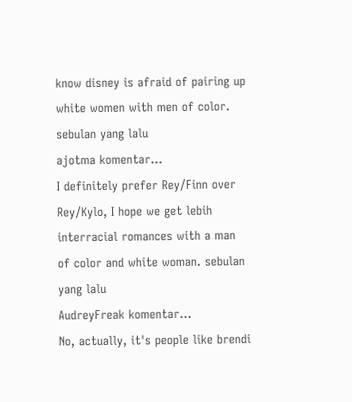know disney is afraid of pairing up white women with men of color. sebulan yang lalu
ajotma komentar…
I definitely prefer Rey/Finn over Rey/Kylo, I hope we get lebih interracial romances with a man of color and white woman. sebulan yang lalu
AudreyFreak komentar…
No, actually, it's people like brendi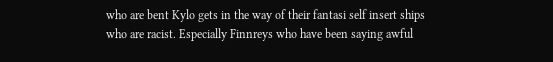who are bent Kylo gets in the way of their fantasi self insert ships who are racist. Especially Finnreys who have been saying awful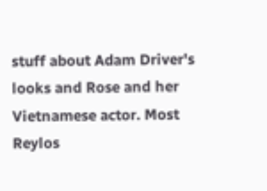stuff about Adam Driver's looks and Rose and her Vietnamese actor. Most Reylos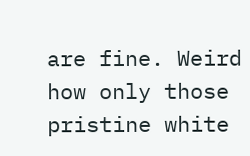are fine. Weird how only those pristine white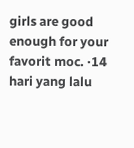girls are good enough for your favorit moc. ·14 hari yang lalu